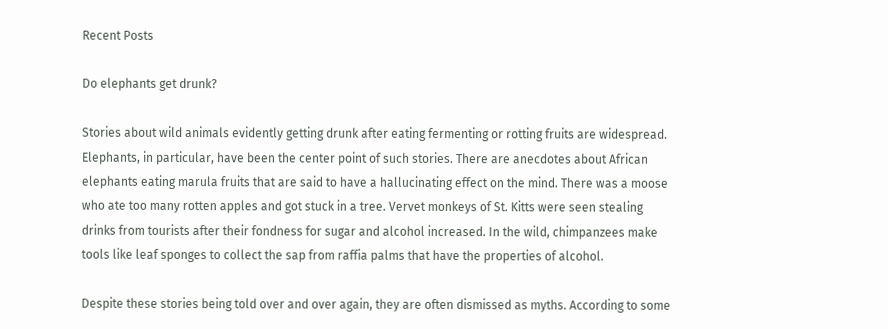Recent Posts

Do elephants get drunk?

Stories about wild animals evidently getting drunk after eating fermenting or rotting fruits are widespread. Elephants, in particular, have been the center point of such stories. There are anecdotes about African elephants eating marula fruits that are said to have a hallucinating effect on the mind. There was a moose who ate too many rotten apples and got stuck in a tree. Vervet monkeys of St. Kitts were seen stealing drinks from tourists after their fondness for sugar and alcohol increased. In the wild, chimpanzees make tools like leaf sponges to collect the sap from raffia palms that have the properties of alcohol.

Despite these stories being told over and over again, they are often dismissed as myths. According to some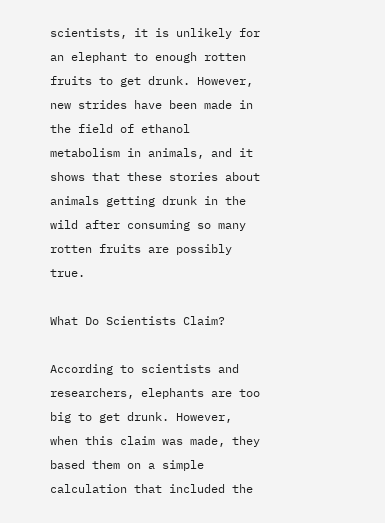scientists, it is unlikely for an elephant to enough rotten fruits to get drunk. However, new strides have been made in the field of ethanol metabolism in animals, and it shows that these stories about animals getting drunk in the wild after consuming so many rotten fruits are possibly true.

What Do Scientists Claim?

According to scientists and researchers, elephants are too big to get drunk. However, when this claim was made, they based them on a simple calculation that included the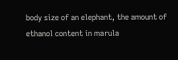body size of an elephant, the amount of ethanol content in marula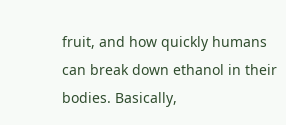fruit, and how quickly humans can break down ethanol in their bodies. Basically,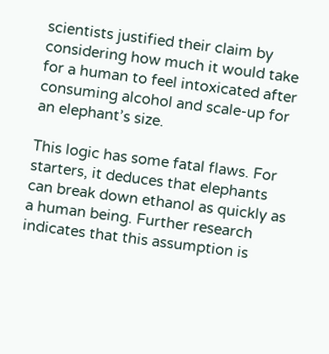scientists justified their claim by considering how much it would take for a human to feel intoxicated after consuming alcohol and scale-up for an elephant’s size.

This logic has some fatal flaws. For starters, it deduces that elephants can break down ethanol as quickly as a human being. Further research indicates that this assumption is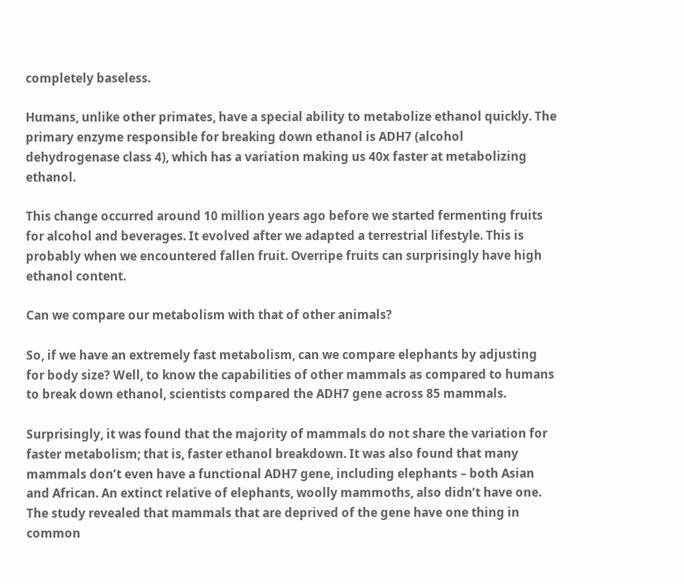completely baseless.

Humans, unlike other primates, have a special ability to metabolize ethanol quickly. The primary enzyme responsible for breaking down ethanol is ADH7 (alcohol dehydrogenase class 4), which has a variation making us 40x faster at metabolizing ethanol.

This change occurred around 10 million years ago before we started fermenting fruits for alcohol and beverages. It evolved after we adapted a terrestrial lifestyle. This is probably when we encountered fallen fruit. Overripe fruits can surprisingly have high ethanol content.

Can we compare our metabolism with that of other animals?

So, if we have an extremely fast metabolism, can we compare elephants by adjusting for body size? Well, to know the capabilities of other mammals as compared to humans to break down ethanol, scientists compared the ADH7 gene across 85 mammals.

Surprisingly, it was found that the majority of mammals do not share the variation for faster metabolism; that is, faster ethanol breakdown. It was also found that many mammals don’t even have a functional ADH7 gene, including elephants – both Asian and African. An extinct relative of elephants, woolly mammoths, also didn’t have one. The study revealed that mammals that are deprived of the gene have one thing in common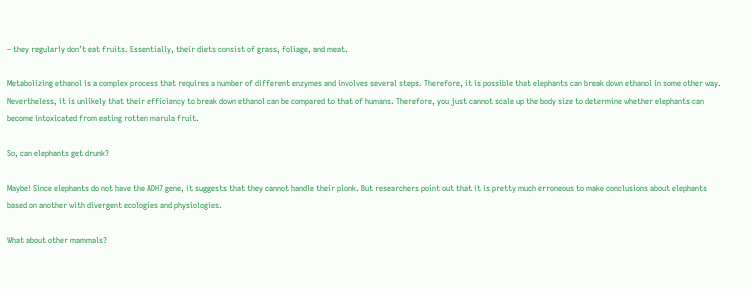– they regularly don’t eat fruits. Essentially, their diets consist of grass, foliage, and meat.

Metabolizing ethanol is a complex process that requires a number of different enzymes and involves several steps. Therefore, it is possible that elephants can break down ethanol in some other way. Nevertheless, it is unlikely that their efficiency to break down ethanol can be compared to that of humans. Therefore, you just cannot scale up the body size to determine whether elephants can become intoxicated from eating rotten marula fruit.

So, can elephants get drunk?

Maybe! Since elephants do not have the ADH7 gene, it suggests that they cannot handle their plonk. But researchers point out that it is pretty much erroneous to make conclusions about elephants based on another with divergent ecologies and physiologies.

What about other mammals?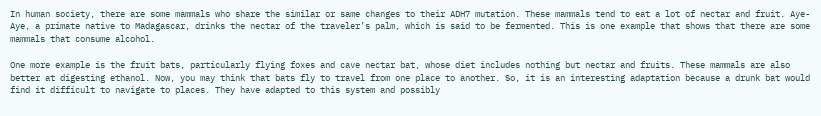In human society, there are some mammals who share the similar or same changes to their ADH7 mutation. These mammals tend to eat a lot of nectar and fruit. Aye-Aye, a primate native to Madagascar, drinks the nectar of the traveler’s palm, which is said to be fermented. This is one example that shows that there are some mammals that consume alcohol.

One more example is the fruit bats, particularly flying foxes and cave nectar bat, whose diet includes nothing but nectar and fruits. These mammals are also better at digesting ethanol. Now, you may think that bats fly to travel from one place to another. So, it is an interesting adaptation because a drunk bat would find it difficult to navigate to places. They have adapted to this system and possibly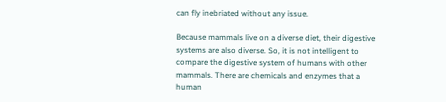can fly inebriated without any issue.

Because mammals live on a diverse diet, their digestive systems are also diverse. So, it is not intelligent to compare the digestive system of humans with other mammals. There are chemicals and enzymes that a human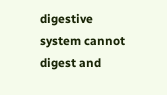digestive system cannot digest and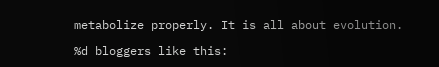metabolize properly. It is all about evolution.

%d bloggers like this: